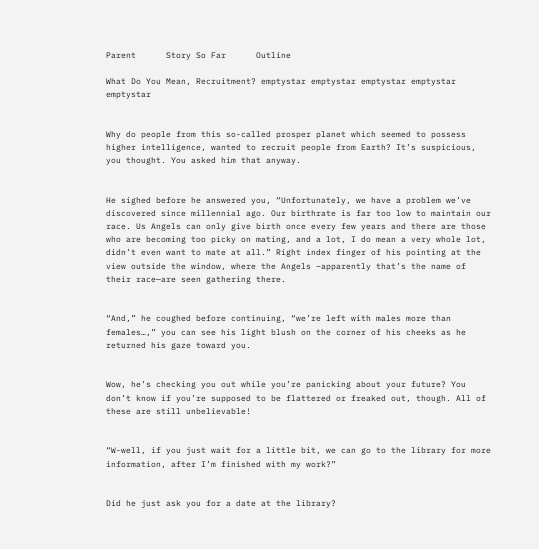Parent      Story So Far      Outline

What Do You Mean, Recruitment? emptystar emptystar emptystar emptystar emptystar


Why do people from this so-called prosper planet which seemed to possess higher intelligence, wanted to recruit people from Earth? It’s suspicious, you thought. You asked him that anyway.


He sighed before he answered you, “Unfortunately, we have a problem we’ve discovered since millennial ago. Our birthrate is far too low to maintain our race. Us Angels can only give birth once every few years and there are those who are becoming too picky on mating, and a lot, I do mean a very whole lot, didn’t even want to mate at all.” Right index finger of his pointing at the view outside the window, where the Angels –apparently that’s the name of their race—are seen gathering there.


“And,” he coughed before continuing, “we’re left with males more than females…,” you can see his light blush on the corner of his cheeks as he returned his gaze toward you.


Wow, he’s checking you out while you’re panicking about your future? You don’t know if you’re supposed to be flattered or freaked out, though. All of these are still unbelievable!


“W-well, if you just wait for a little bit, we can go to the library for more information, after I’m finished with my work?”


Did he just ask you for a date at the library?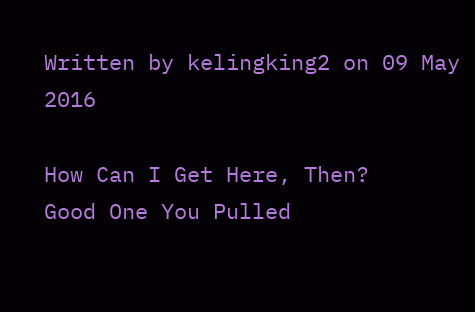Written by kelingking2 on 09 May 2016

How Can I Get Here, Then?
Good One You Pulled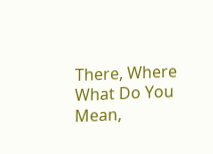There, Where
What Do You Mean,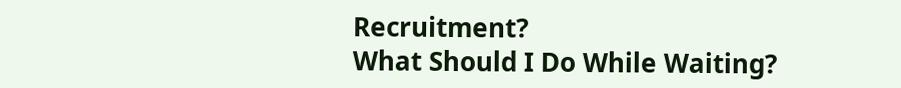Recruitment?
What Should I Do While Waiting?